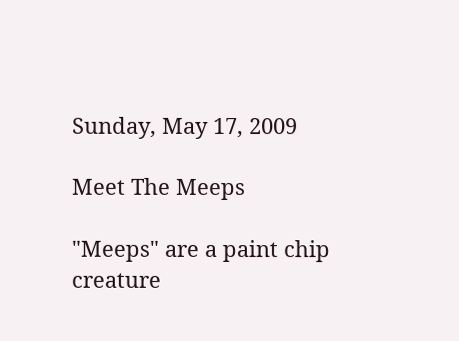Sunday, May 17, 2009

Meet The Meeps

"Meeps" are a paint chip creature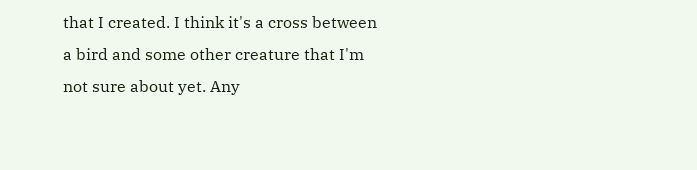that I created. I think it's a cross between a bird and some other creature that I'm not sure about yet. Any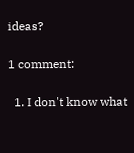ideas?

1 comment:

  1. I don't know what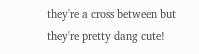they're a cross between but they're pretty dang cute!